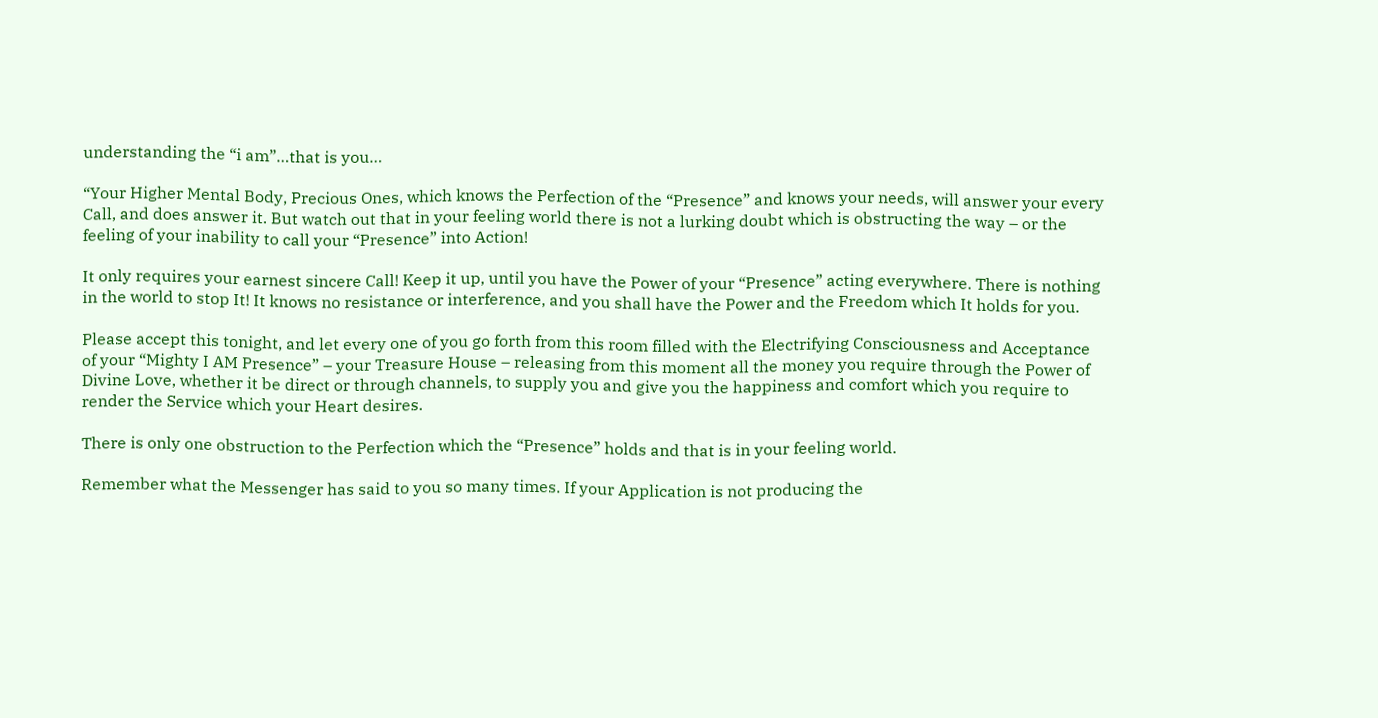understanding the “i am”…that is you…

“Your Higher Mental Body, Precious Ones, which knows the Perfection of the “Presence” and knows your needs, will answer your every Call, and does answer it. But watch out that in your feeling world there is not a lurking doubt which is obstructing the way – or the feeling of your inability to call your “Presence” into Action!

It only requires your earnest sincere Call! Keep it up, until you have the Power of your “Presence” acting everywhere. There is nothing in the world to stop It! It knows no resistance or interference, and you shall have the Power and the Freedom which It holds for you.

Please accept this tonight, and let every one of you go forth from this room filled with the Electrifying Consciousness and Acceptance of your “Mighty I AM Presence” – your Treasure House – releasing from this moment all the money you require through the Power of Divine Love, whether it be direct or through channels, to supply you and give you the happiness and comfort which you require to render the Service which your Heart desires.

There is only one obstruction to the Perfection which the “Presence” holds and that is in your feeling world.

Remember what the Messenger has said to you so many times. If your Application is not producing the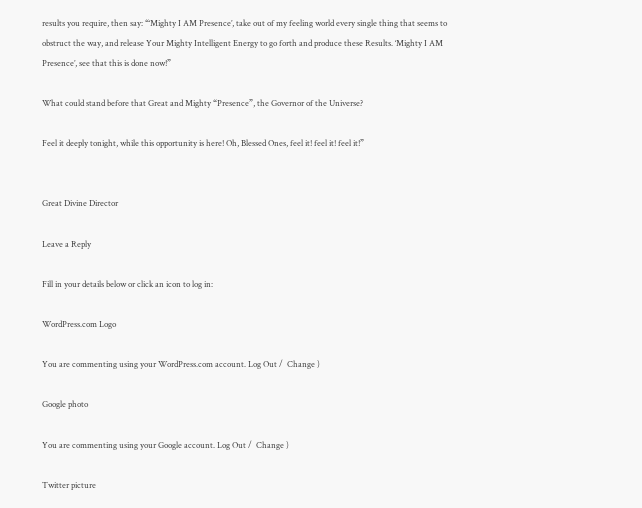results you require, then say: “‘Mighty I AM Presence’, take out of my feeling world every single thing that seems to obstruct the way, and release Your Mighty Intelligent Energy to go forth and produce these Results. ‘Mighty I AM Presence’, see that this is done now!”

What could stand before that Great and Mighty “Presence”, the Governor of the Universe?

Feel it deeply tonight, while this opportunity is here! Oh, Blessed Ones, feel it! feel it! feel it!”


Great Divine Director

Leave a Reply

Fill in your details below or click an icon to log in:

WordPress.com Logo

You are commenting using your WordPress.com account. Log Out /  Change )

Google photo

You are commenting using your Google account. Log Out /  Change )

Twitter picture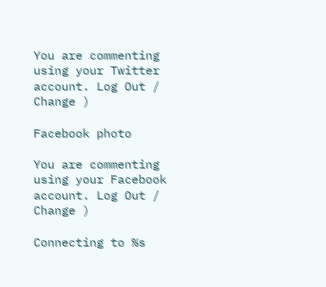You are commenting using your Twitter account. Log Out /  Change )

Facebook photo

You are commenting using your Facebook account. Log Out /  Change )

Connecting to %s